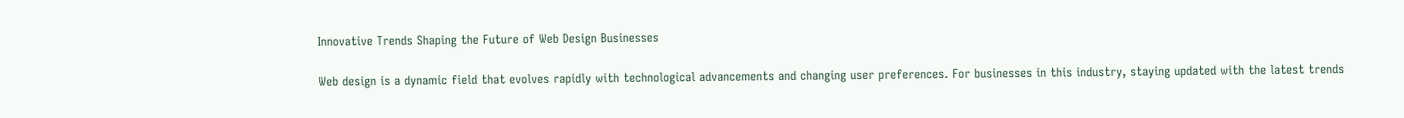Innovative Trends Shaping the Future of Web Design Businesses

Web design is a dynamic field that evolves rapidly with technological advancements and changing user preferences. For businesses in this industry, staying updated with the latest trends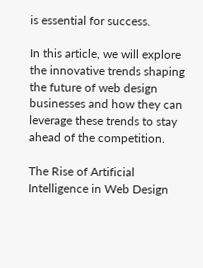is essential for success.

In this article, we will explore the innovative trends shaping the future of web design businesses and how they can leverage these trends to stay ahead of the competition.

The Rise of Artificial Intelligence in Web Design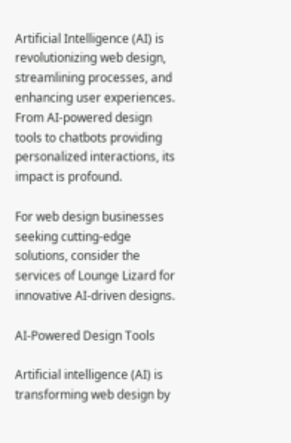Artificial Intelligence (AI) is revolutionizing web design, streamlining processes, and enhancing user experiences. From AI-powered design tools to chatbots providing personalized interactions, its impact is profound.

For web design businesses seeking cutting-edge solutions, consider the services of Lounge Lizard for innovative AI-driven designs.

AI-Powered Design Tools

Artificial intelligence (AI) is transforming web design by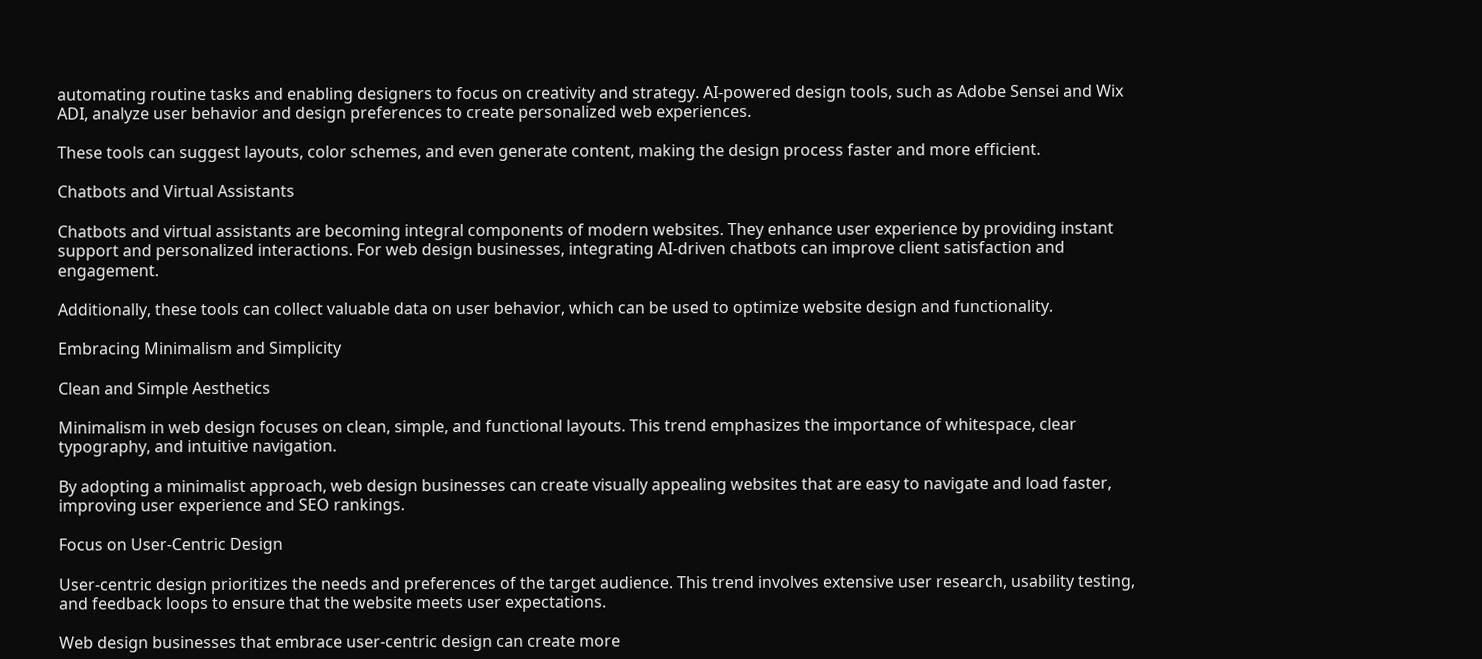automating routine tasks and enabling designers to focus on creativity and strategy. AI-powered design tools, such as Adobe Sensei and Wix ADI, analyze user behavior and design preferences to create personalized web experiences.

These tools can suggest layouts, color schemes, and even generate content, making the design process faster and more efficient.

Chatbots and Virtual Assistants

Chatbots and virtual assistants are becoming integral components of modern websites. They enhance user experience by providing instant support and personalized interactions. For web design businesses, integrating AI-driven chatbots can improve client satisfaction and engagement.

Additionally, these tools can collect valuable data on user behavior, which can be used to optimize website design and functionality.

Embracing Minimalism and Simplicity

Clean and Simple Aesthetics

Minimalism in web design focuses on clean, simple, and functional layouts. This trend emphasizes the importance of whitespace, clear typography, and intuitive navigation.

By adopting a minimalist approach, web design businesses can create visually appealing websites that are easy to navigate and load faster, improving user experience and SEO rankings.

Focus on User-Centric Design

User-centric design prioritizes the needs and preferences of the target audience. This trend involves extensive user research, usability testing, and feedback loops to ensure that the website meets user expectations.

Web design businesses that embrace user-centric design can create more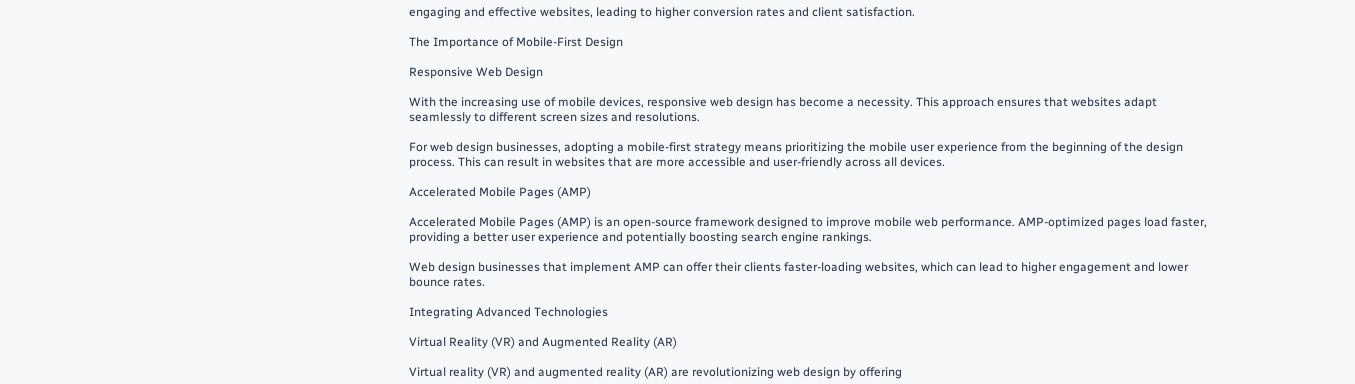engaging and effective websites, leading to higher conversion rates and client satisfaction.

The Importance of Mobile-First Design

Responsive Web Design

With the increasing use of mobile devices, responsive web design has become a necessity. This approach ensures that websites adapt seamlessly to different screen sizes and resolutions.

For web design businesses, adopting a mobile-first strategy means prioritizing the mobile user experience from the beginning of the design process. This can result in websites that are more accessible and user-friendly across all devices.

Accelerated Mobile Pages (AMP)

Accelerated Mobile Pages (AMP) is an open-source framework designed to improve mobile web performance. AMP-optimized pages load faster, providing a better user experience and potentially boosting search engine rankings.

Web design businesses that implement AMP can offer their clients faster-loading websites, which can lead to higher engagement and lower bounce rates.

Integrating Advanced Technologies

Virtual Reality (VR) and Augmented Reality (AR)

Virtual reality (VR) and augmented reality (AR) are revolutionizing web design by offering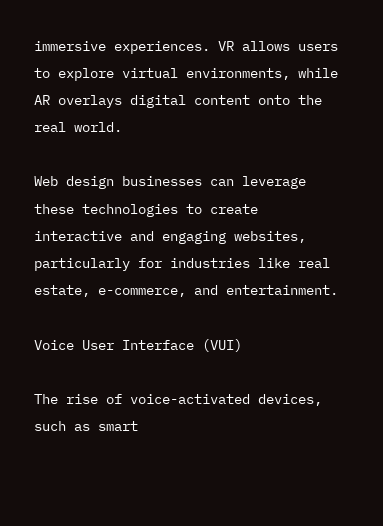immersive experiences. VR allows users to explore virtual environments, while AR overlays digital content onto the real world.

Web design businesses can leverage these technologies to create interactive and engaging websites, particularly for industries like real estate, e-commerce, and entertainment.

Voice User Interface (VUI)

The rise of voice-activated devices, such as smart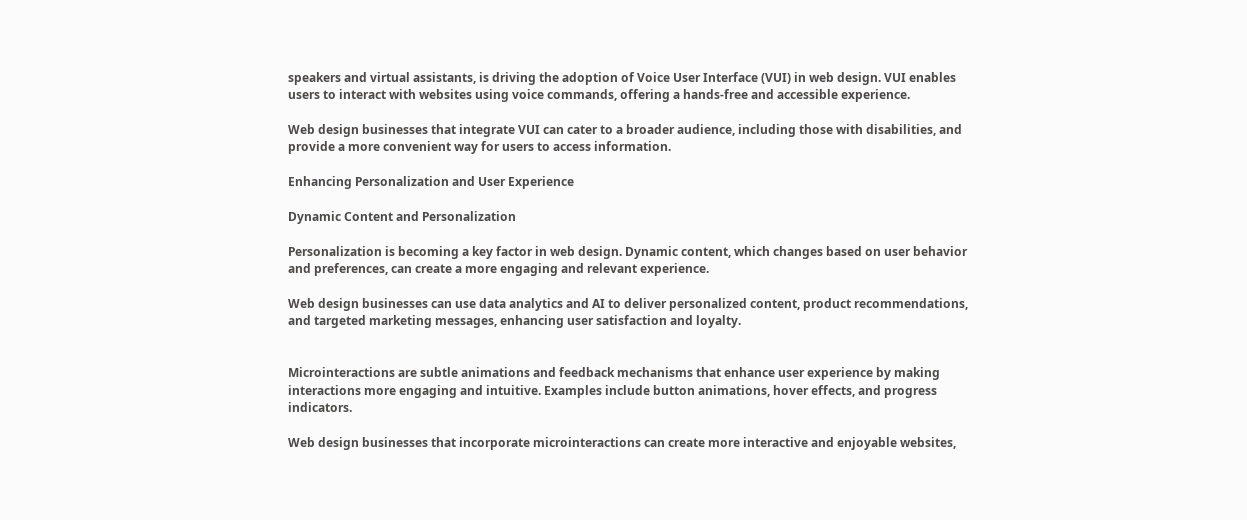speakers and virtual assistants, is driving the adoption of Voice User Interface (VUI) in web design. VUI enables users to interact with websites using voice commands, offering a hands-free and accessible experience.

Web design businesses that integrate VUI can cater to a broader audience, including those with disabilities, and provide a more convenient way for users to access information.

Enhancing Personalization and User Experience

Dynamic Content and Personalization

Personalization is becoming a key factor in web design. Dynamic content, which changes based on user behavior and preferences, can create a more engaging and relevant experience.

Web design businesses can use data analytics and AI to deliver personalized content, product recommendations, and targeted marketing messages, enhancing user satisfaction and loyalty.


Microinteractions are subtle animations and feedback mechanisms that enhance user experience by making interactions more engaging and intuitive. Examples include button animations, hover effects, and progress indicators.

Web design businesses that incorporate microinteractions can create more interactive and enjoyable websites,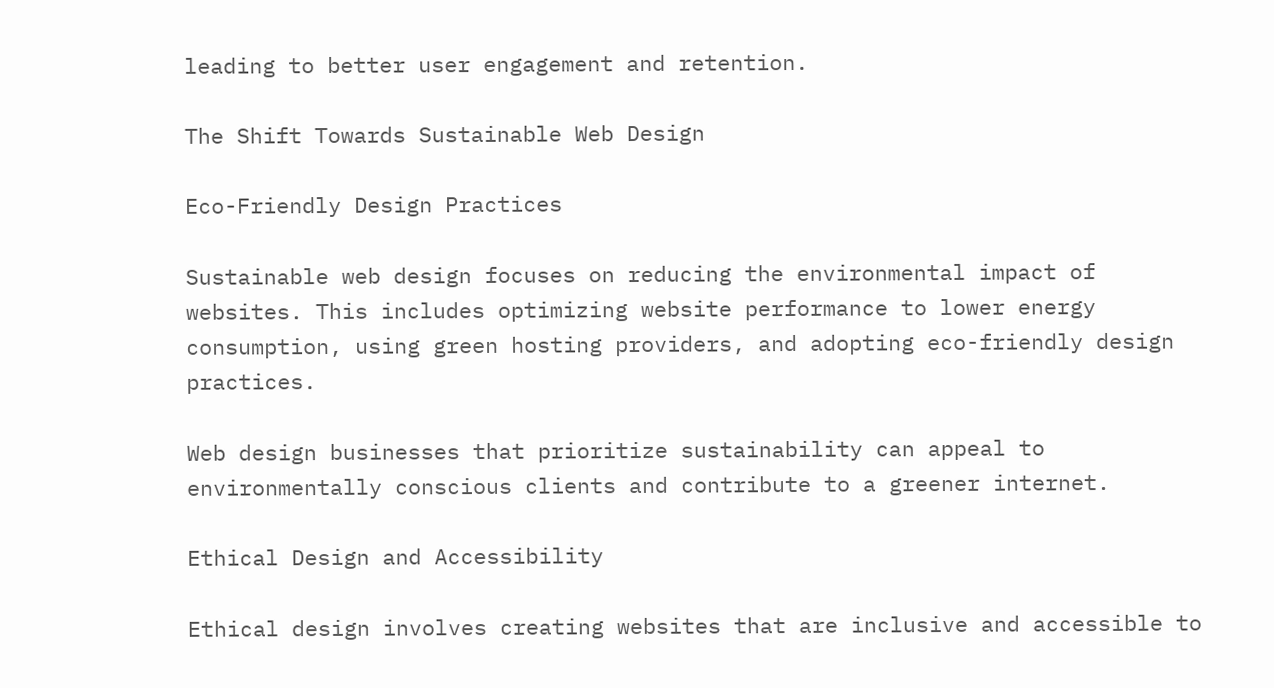leading to better user engagement and retention.

The Shift Towards Sustainable Web Design

Eco-Friendly Design Practices

Sustainable web design focuses on reducing the environmental impact of websites. This includes optimizing website performance to lower energy consumption, using green hosting providers, and adopting eco-friendly design practices.

Web design businesses that prioritize sustainability can appeal to environmentally conscious clients and contribute to a greener internet.

Ethical Design and Accessibility

Ethical design involves creating websites that are inclusive and accessible to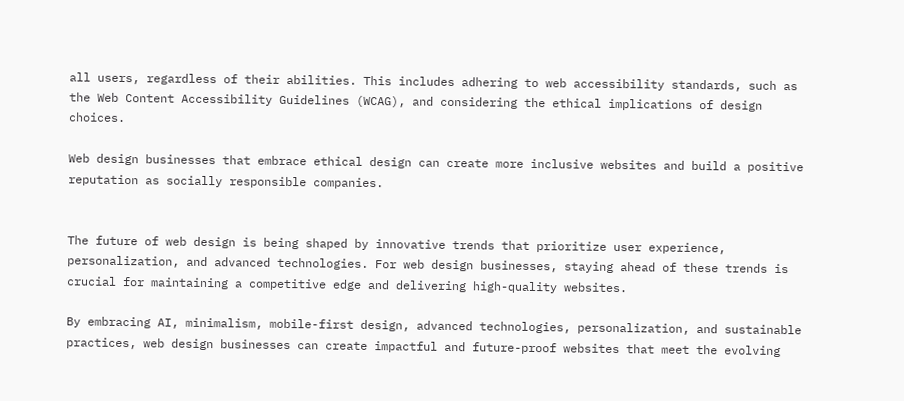all users, regardless of their abilities. This includes adhering to web accessibility standards, such as the Web Content Accessibility Guidelines (WCAG), and considering the ethical implications of design choices.

Web design businesses that embrace ethical design can create more inclusive websites and build a positive reputation as socially responsible companies.


The future of web design is being shaped by innovative trends that prioritize user experience, personalization, and advanced technologies. For web design businesses, staying ahead of these trends is crucial for maintaining a competitive edge and delivering high-quality websites.

By embracing AI, minimalism, mobile-first design, advanced technologies, personalization, and sustainable practices, web design businesses can create impactful and future-proof websites that meet the evolving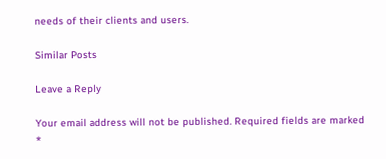needs of their clients and users.

Similar Posts

Leave a Reply

Your email address will not be published. Required fields are marked *